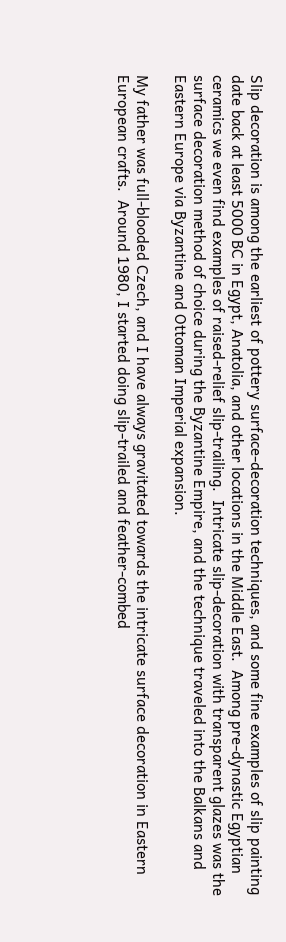Slip decoration is among the earliest of pottery surface-decoration techniques, and some fine examples of slip painting date back at least 5000 BC in Egypt, Anatolia, and other locations in the Middle East.  Among pre-dynastic Egyptian ceramics we even find examples of raised-relief slip-trailing.  Intricate slip-decoration with transparent glazes was the surface decoration method of choice during the Byzantine Empire, and the technique traveled into the Balkans and Eastern Europe via Byzantine and Ottoman Imperial expansion.

My father was full-blooded Czech, and I have always gravitated towards the intricate surface decoration in Eastern European crafts.  Around 1980, I started doing slip-trailed and feather-combed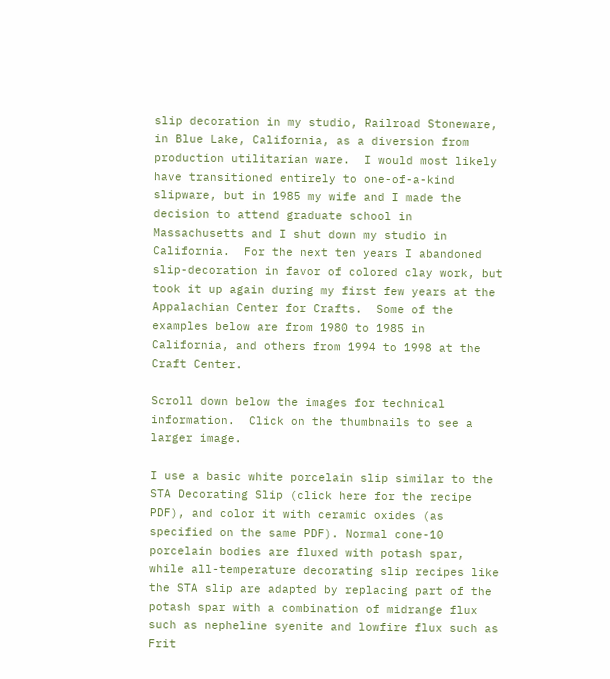slip decoration in my studio, Railroad Stoneware, in Blue Lake, California, as a diversion from production utilitarian ware.  I would most likely have transitioned entirely to one-of-a-kind slipware, but in 1985 my wife and I made the decision to attend graduate school in Massachusetts and I shut down my studio in California.  For the next ten years I abandoned slip-decoration in favor of colored clay work, but took it up again during my first few years at the Appalachian Center for Crafts.  Some of the examples below are from 1980 to 1985 in California, and others from 1994 to 1998 at the Craft Center.

Scroll down below the images for technical information.  Click on the thumbnails to see a larger image.

I use a basic white porcelain slip similar to the STA Decorating Slip (click here for the recipe PDF), and color it with ceramic oxides (as specified on the same PDF). Normal cone-10 porcelain bodies are fluxed with potash spar, while all-temperature decorating slip recipes like the STA slip are adapted by replacing part of the potash spar with a combination of midrange flux such as nepheline syenite and lowfire flux such as Frit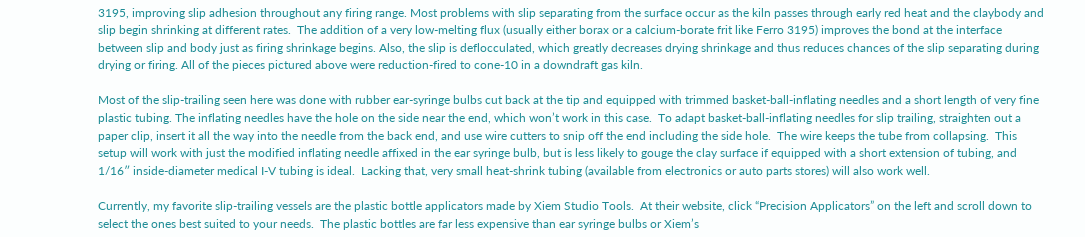3195, improving slip adhesion throughout any firing range. Most problems with slip separating from the surface occur as the kiln passes through early red heat and the claybody and slip begin shrinking at different rates.  The addition of a very low-melting flux (usually either borax or a calcium-borate frit like Ferro 3195) improves the bond at the interface between slip and body just as firing shrinkage begins. Also, the slip is deflocculated, which greatly decreases drying shrinkage and thus reduces chances of the slip separating during drying or firing. All of the pieces pictured above were reduction-fired to cone-10 in a downdraft gas kiln.

Most of the slip-trailing seen here was done with rubber ear-syringe bulbs cut back at the tip and equipped with trimmed basket-ball-inflating needles and a short length of very fine plastic tubing. The inflating needles have the hole on the side near the end, which won’t work in this case.  To adapt basket-ball-inflating needles for slip trailing, straighten out a paper clip, insert it all the way into the needle from the back end, and use wire cutters to snip off the end including the side hole.  The wire keeps the tube from collapsing.  This setup will work with just the modified inflating needle affixed in the ear syringe bulb, but is less likely to gouge the clay surface if equipped with a short extension of tubing, and 1/16″ inside-diameter medical I-V tubing is ideal.  Lacking that, very small heat-shrink tubing (available from electronics or auto parts stores) will also work well.

Currently, my favorite slip-trailing vessels are the plastic bottle applicators made by Xiem Studio Tools.  At their website, click “Precision Applicators” on the left and scroll down to select the ones best suited to your needs.  The plastic bottles are far less expensive than ear syringe bulbs or Xiem’s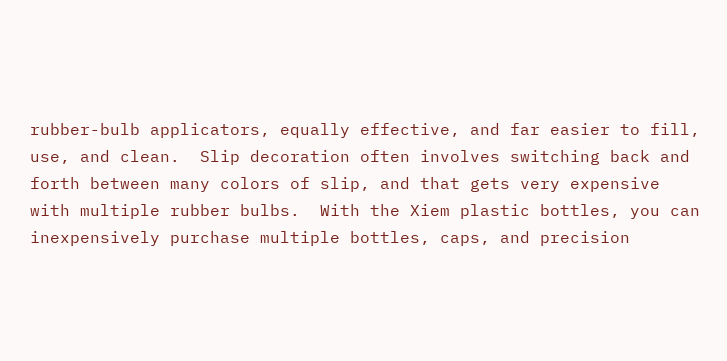rubber-bulb applicators, equally effective, and far easier to fill, use, and clean.  Slip decoration often involves switching back and forth between many colors of slip, and that gets very expensive with multiple rubber bulbs.  With the Xiem plastic bottles, you can inexpensively purchase multiple bottles, caps, and precision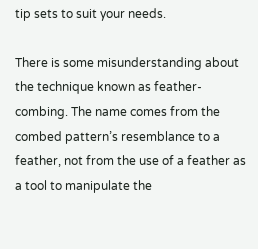tip sets to suit your needs.

There is some misunderstanding about the technique known as feather-combing. The name comes from the combed pattern’s resemblance to a feather, not from the use of a feather as a tool to manipulate the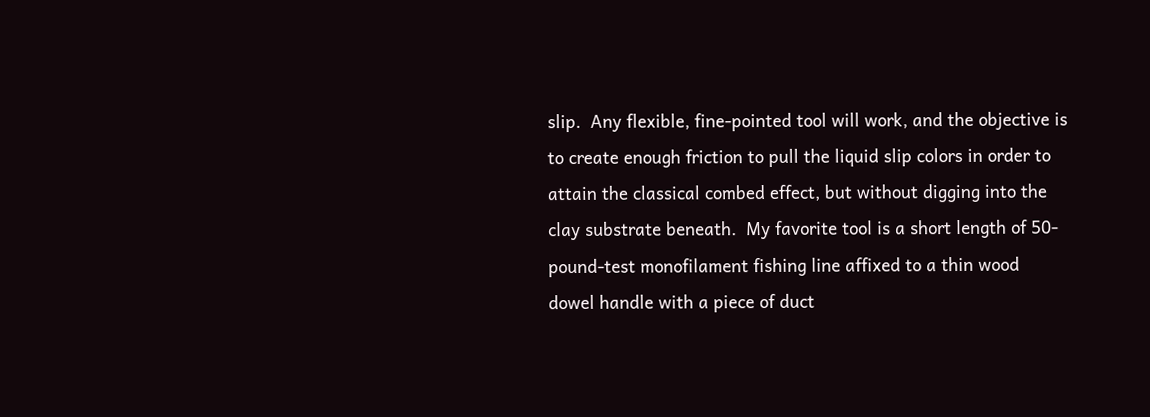slip.  Any flexible, fine-pointed tool will work, and the objective is to create enough friction to pull the liquid slip colors in order to attain the classical combed effect, but without digging into the clay substrate beneath.  My favorite tool is a short length of 50-pound-test monofilament fishing line affixed to a thin wood dowel handle with a piece of duct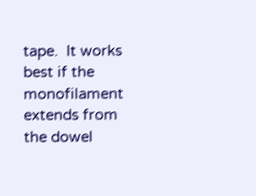tape.  It works best if the monofilament extends from the dowel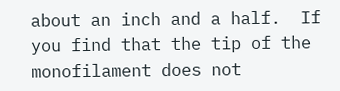about an inch and a half.  If you find that the tip of the monofilament does not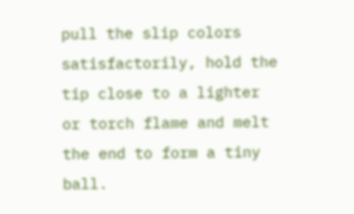pull the slip colors satisfactorily, hold the tip close to a lighter or torch flame and melt the end to form a tiny ball.